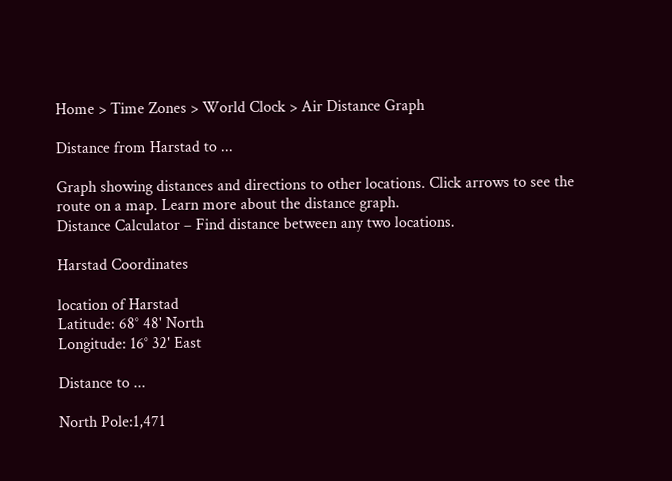Home > Time Zones > World Clock > Air Distance Graph

Distance from Harstad to ...

Graph showing distances and directions to other locations. Click arrows to see the route on a map. Learn more about the distance graph.
Distance Calculator – Find distance between any two locations.

Harstad Coordinates

location of Harstad
Latitude: 68° 48' North
Longitude: 16° 32' East

Distance to ...

North Pole:1,471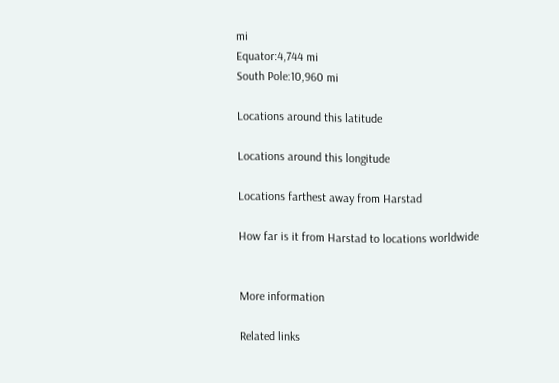mi
Equator:4,744 mi
South Pole:10,960 mi

Locations around this latitude

Locations around this longitude

Locations farthest away from Harstad

How far is it from Harstad to locations worldwide


More information

Related links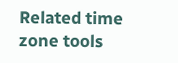Related time zone tools